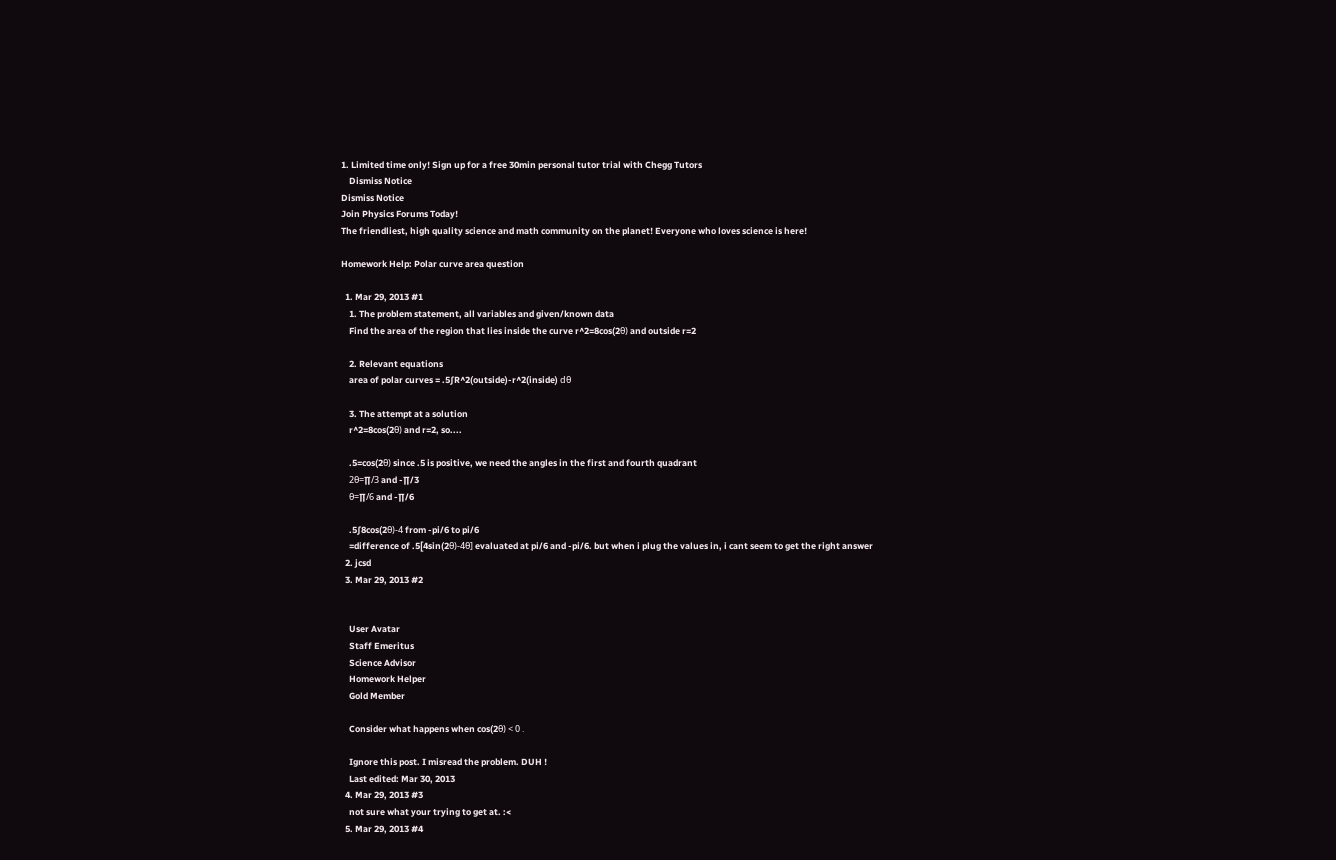1. Limited time only! Sign up for a free 30min personal tutor trial with Chegg Tutors
    Dismiss Notice
Dismiss Notice
Join Physics Forums Today!
The friendliest, high quality science and math community on the planet! Everyone who loves science is here!

Homework Help: Polar curve area question

  1. Mar 29, 2013 #1
    1. The problem statement, all variables and given/known data
    Find the area of the region that lies inside the curve r^2=8cos(2θ) and outside r=2

    2. Relevant equations
    area of polar curves = .5∫R^2(outside)-r^2(inside) dθ

    3. The attempt at a solution
    r^2=8cos(2θ) and r=2, so....

    .5=cos(2θ) since .5 is positive, we need the angles in the first and fourth quadrant
    2θ=∏/3 and -∏/3
    θ=∏/6 and -∏/6

    .5∫8cos(2θ)-4 from -pi/6 to pi/6
    =difference of .5[4sin(2θ)-4θ] evaluated at pi/6 and -pi/6. but when i plug the values in, i cant seem to get the right answer
  2. jcsd
  3. Mar 29, 2013 #2


    User Avatar
    Staff Emeritus
    Science Advisor
    Homework Helper
    Gold Member

    Consider what happens when cos(2θ) < 0 .

    Ignore this post. I misread the problem. DUH !
    Last edited: Mar 30, 2013
  4. Mar 29, 2013 #3
    not sure what your trying to get at. :<
  5. Mar 29, 2013 #4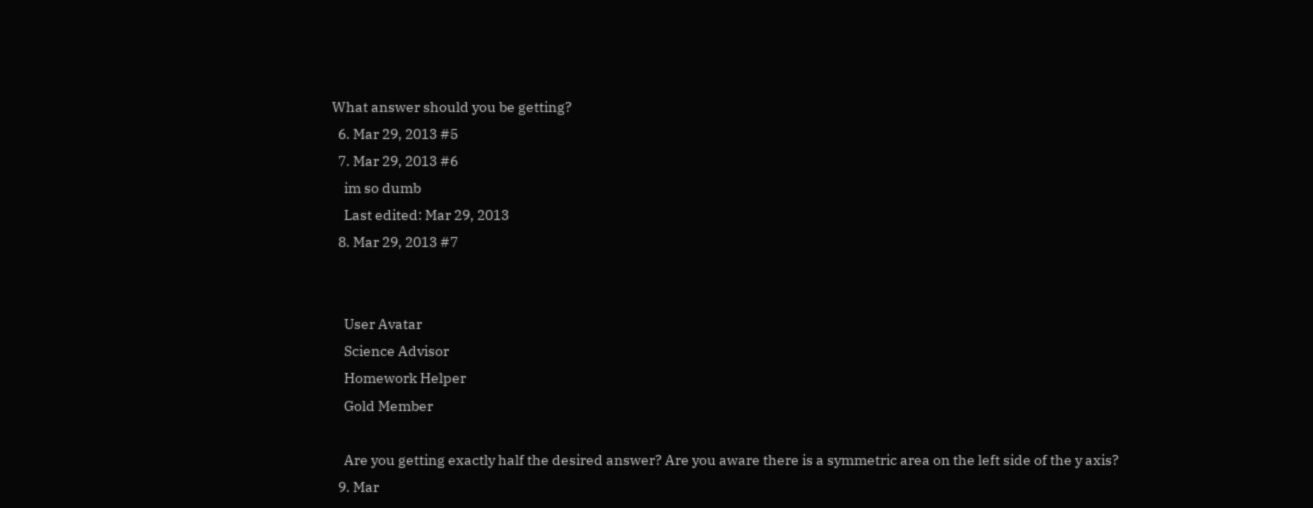What answer should you be getting?
  6. Mar 29, 2013 #5
  7. Mar 29, 2013 #6
    im so dumb
    Last edited: Mar 29, 2013
  8. Mar 29, 2013 #7


    User Avatar
    Science Advisor
    Homework Helper
    Gold Member

    Are you getting exactly half the desired answer? Are you aware there is a symmetric area on the left side of the y axis?
  9. Mar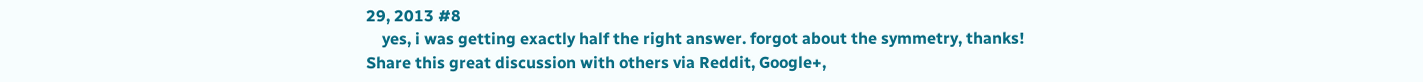29, 2013 #8
    yes, i was getting exactly half the right answer. forgot about the symmetry, thanks!
Share this great discussion with others via Reddit, Google+,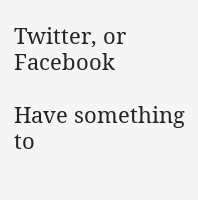Twitter, or Facebook

Have something to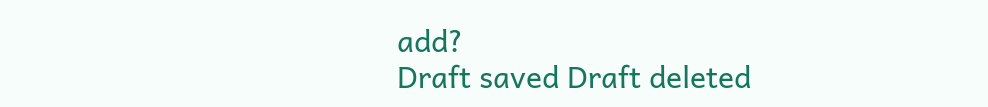add?
Draft saved Draft deleted